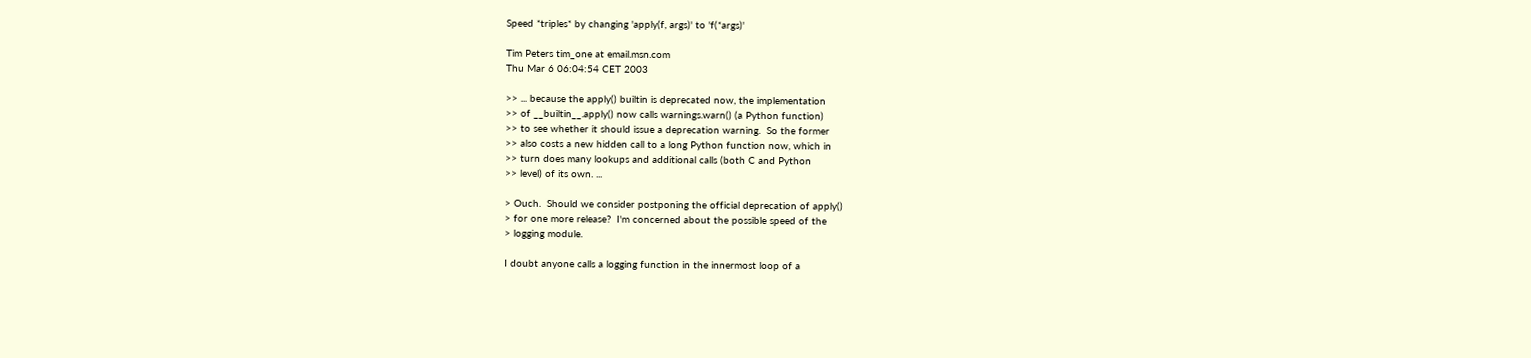Speed *triples* by changing 'apply(f, args)' to 'f(*args)'

Tim Peters tim_one at email.msn.com
Thu Mar 6 06:04:54 CET 2003

>> ... because the apply() builtin is deprecated now, the implementation
>> of __builtin__.apply() now calls warnings.warn() (a Python function)
>> to see whether it should issue a deprecation warning.  So the former
>> also costs a new hidden call to a long Python function now, which in
>> turn does many lookups and additional calls (both C and Python
>> level) of its own. ...

> Ouch.  Should we consider postponing the official deprecation of apply()
> for one more release?  I'm concerned about the possible speed of the
> logging module.

I doubt anyone calls a logging function in the innermost loop of a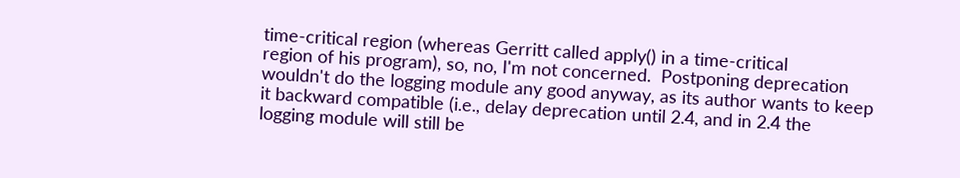time-critical region (whereas Gerritt called apply() in a time-critical
region of his program), so, no, I'm not concerned.  Postponing deprecation
wouldn't do the logging module any good anyway, as its author wants to keep
it backward compatible (i.e., delay deprecation until 2.4, and in 2.4 the
logging module will still be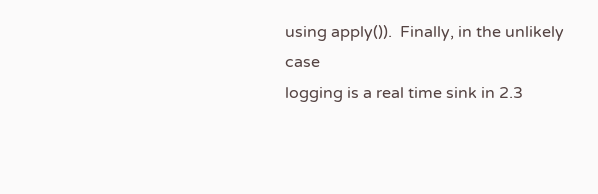using apply()).  Finally, in the unlikely case
logging is a real time sink in 2.3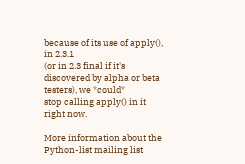because of its use of apply(), in 2.3.1
(or in 2.3 final if it's discovered by alpha or beta testers), we *could*
stop calling apply() in it right now.

More information about the Python-list mailing list